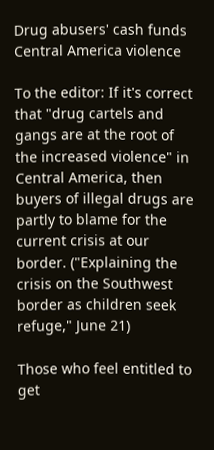Drug abusers' cash funds Central America violence

To the editor: If it's correct that "drug cartels and gangs are at the root of the increased violence" in Central America, then buyers of illegal drugs are partly to blame for the current crisis at our border. ("Explaining the crisis on the Southwest border as children seek refuge," June 21)

Those who feel entitled to get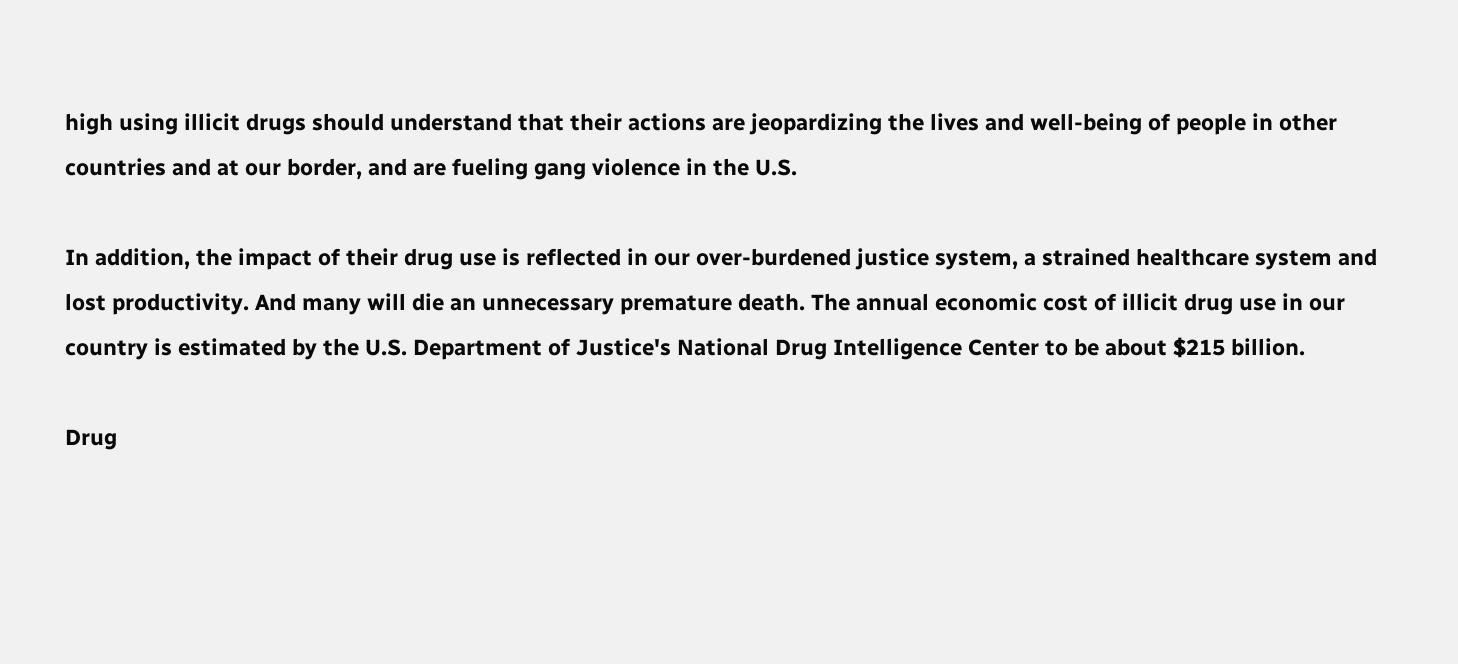high using illicit drugs should understand that their actions are jeopardizing the lives and well-being of people in other countries and at our border, and are fueling gang violence in the U.S.

In addition, the impact of their drug use is reflected in our over-burdened justice system, a strained healthcare system and lost productivity. And many will die an unnecessary premature death. The annual economic cost of illicit drug use in our country is estimated by the U.S. Department of Justice's National Drug Intelligence Center to be about $215 billion.

Drug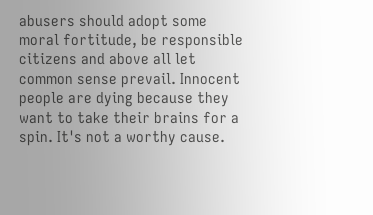abusers should adopt some moral fortitude, be responsible citizens and above all let common sense prevail. Innocent people are dying because they want to take their brains for a spin. It's not a worthy cause.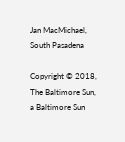Jan MacMichael, South Pasadena

Copyright © 2018, The Baltimore Sun, a Baltimore Sun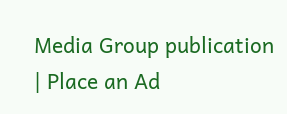Media Group publication | Place an Ad